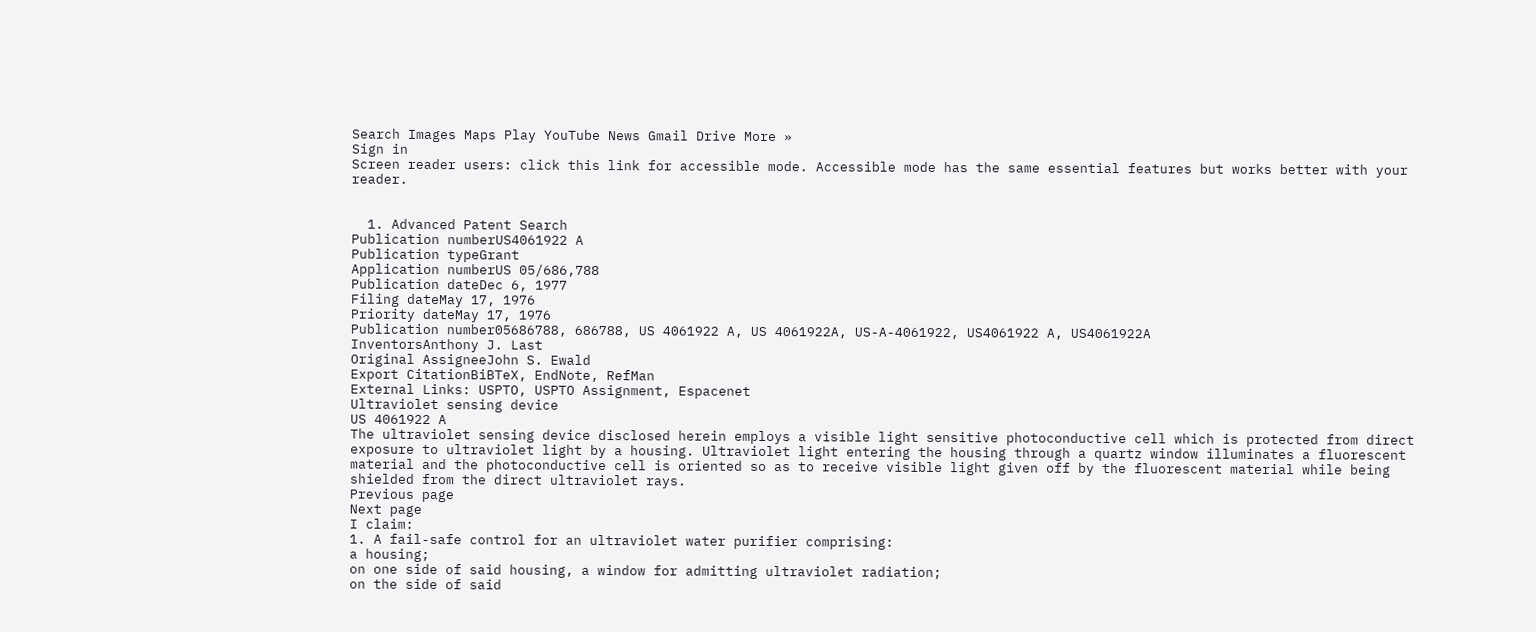Search Images Maps Play YouTube News Gmail Drive More »
Sign in
Screen reader users: click this link for accessible mode. Accessible mode has the same essential features but works better with your reader.


  1. Advanced Patent Search
Publication numberUS4061922 A
Publication typeGrant
Application numberUS 05/686,788
Publication dateDec 6, 1977
Filing dateMay 17, 1976
Priority dateMay 17, 1976
Publication number05686788, 686788, US 4061922 A, US 4061922A, US-A-4061922, US4061922 A, US4061922A
InventorsAnthony J. Last
Original AssigneeJohn S. Ewald
Export CitationBiBTeX, EndNote, RefMan
External Links: USPTO, USPTO Assignment, Espacenet
Ultraviolet sensing device
US 4061922 A
The ultraviolet sensing device disclosed herein employs a visible light sensitive photoconductive cell which is protected from direct exposure to ultraviolet light by a housing. Ultraviolet light entering the housing through a quartz window illuminates a fluorescent material and the photoconductive cell is oriented so as to receive visible light given off by the fluorescent material while being shielded from the direct ultraviolet rays.
Previous page
Next page
I claim:
1. A fail-safe control for an ultraviolet water purifier comprising:
a housing;
on one side of said housing, a window for admitting ultraviolet radiation;
on the side of said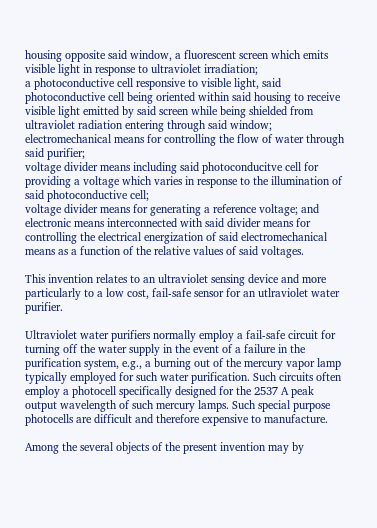housing opposite said window, a fluorescent screen which emits visible light in response to ultraviolet irradiation;
a photoconductive cell responsive to visible light, said photoconductive cell being oriented within said housing to receive visible light emitted by said screen while being shielded from ultraviolet radiation entering through said window;
electromechanical means for controlling the flow of water through said purifier;
voltage divider means including said photoconducitve cell for providing a voltage which varies in response to the illumination of said photoconductive cell;
voltage divider means for generating a reference voltage; and
electronic means interconnected with said divider means for controlling the electrical energization of said electromechanical means as a function of the relative values of said voltages.

This invention relates to an ultraviolet sensing device and more particularly to a low cost, fail-safe sensor for an utlraviolet water purifier.

Ultraviolet water purifiers normally employ a fail-safe circuit for turning off the water supply in the event of a failure in the purification system, e.g., a burning out of the mercury vapor lamp typically employed for such water purification. Such circuits often employ a photocell specifically designed for the 2537 A peak output wavelength of such mercury lamps. Such special purpose photocells are difficult and therefore expensive to manufacture.

Among the several objects of the present invention may by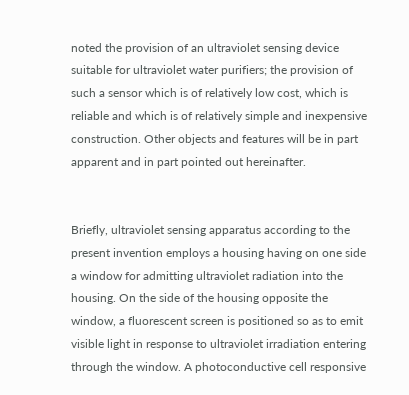noted the provision of an ultraviolet sensing device suitable for ultraviolet water purifiers; the provision of such a sensor which is of relatively low cost, which is reliable and which is of relatively simple and inexpensive construction. Other objects and features will be in part apparent and in part pointed out hereinafter.


Briefly, ultraviolet sensing apparatus according to the present invention employs a housing having on one side a window for admitting ultraviolet radiation into the housing. On the side of the housing opposite the window, a fluorescent screen is positioned so as to emit visible light in response to ultraviolet irradiation entering through the window. A photoconductive cell responsive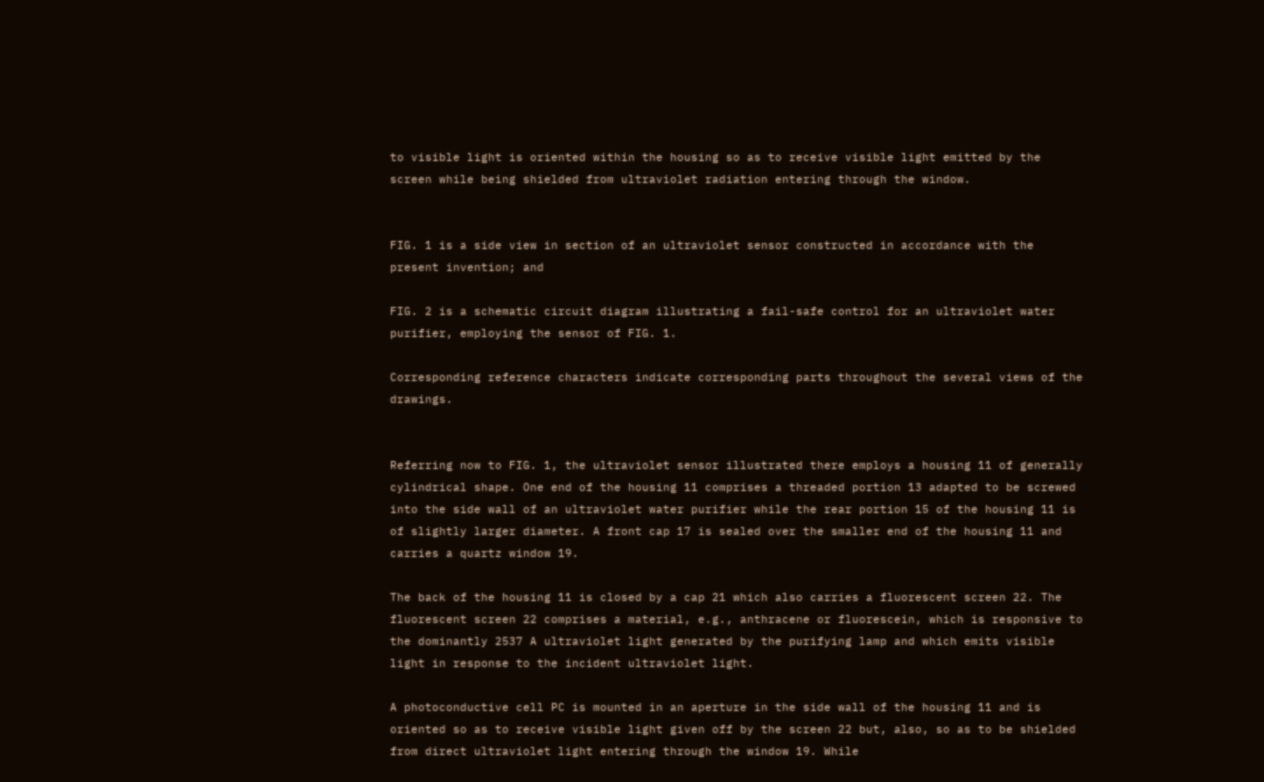to visible light is oriented within the housing so as to receive visible light emitted by the screen while being shielded from ultraviolet radiation entering through the window.


FIG. 1 is a side view in section of an ultraviolet sensor constructed in accordance with the present invention; and

FIG. 2 is a schematic circuit diagram illustrating a fail-safe control for an ultraviolet water purifier, employing the sensor of FIG. 1.

Corresponding reference characters indicate corresponding parts throughout the several views of the drawings.


Referring now to FIG. 1, the ultraviolet sensor illustrated there employs a housing 11 of generally cylindrical shape. One end of the housing 11 comprises a threaded portion 13 adapted to be screwed into the side wall of an ultraviolet water purifier while the rear portion 15 of the housing 11 is of slightly larger diameter. A front cap 17 is sealed over the smaller end of the housing 11 and carries a quartz window 19.

The back of the housing 11 is closed by a cap 21 which also carries a fluorescent screen 22. The fluorescent screen 22 comprises a material, e.g., anthracene or fluorescein, which is responsive to the dominantly 2537 A ultraviolet light generated by the purifying lamp and which emits visible light in response to the incident ultraviolet light.

A photoconductive cell PC is mounted in an aperture in the side wall of the housing 11 and is oriented so as to receive visible light given off by the screen 22 but, also, so as to be shielded from direct ultraviolet light entering through the window 19. While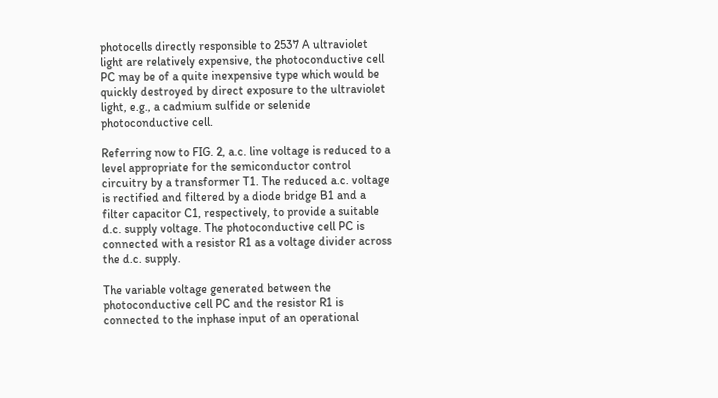photocells directly responsible to 2537 A ultraviolet light are relatively expensive, the photoconductive cell PC may be of a quite inexpensive type which would be quickly destroyed by direct exposure to the ultraviolet light, e.g., a cadmium sulfide or selenide photoconductive cell.

Referring now to FIG. 2, a.c. line voltage is reduced to a level appropriate for the semiconductor control circuitry by a transformer T1. The reduced a.c. voltage is rectified and filtered by a diode bridge B1 and a filter capacitor C1, respectively, to provide a suitable d.c. supply voltage. The photoconductive cell PC is connected with a resistor R1 as a voltage divider across the d.c. supply.

The variable voltage generated between the photoconductive cell PC and the resistor R1 is connected to the inphase input of an operational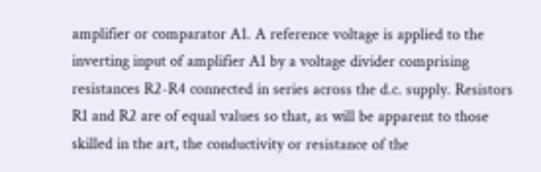amplifier or comparator A1. A reference voltage is applied to the inverting input of amplifier A1 by a voltage divider comprising resistances R2-R4 connected in series across the d.c. supply. Resistors R1 and R2 are of equal values so that, as will be apparent to those skilled in the art, the conductivity or resistance of the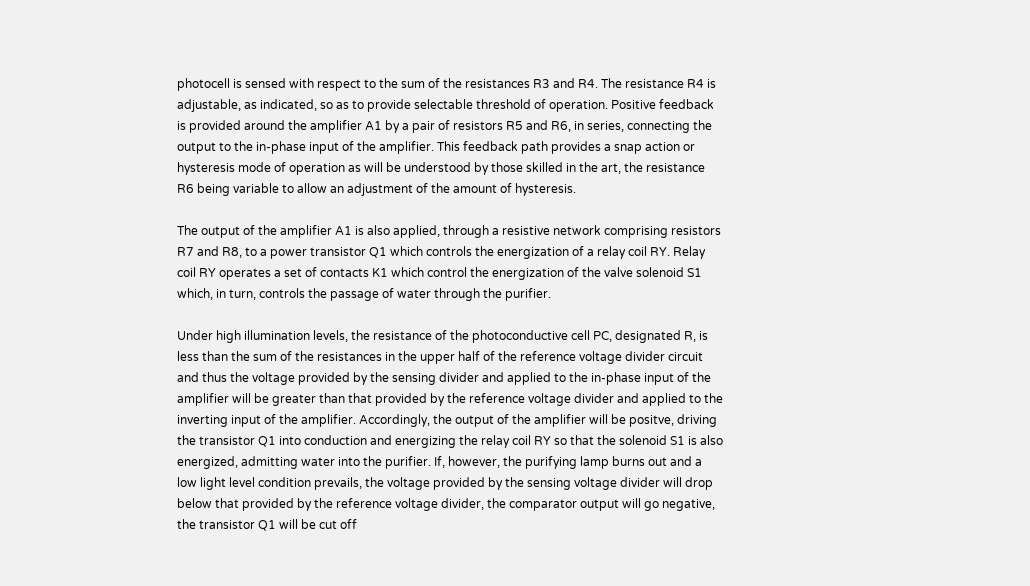photocell is sensed with respect to the sum of the resistances R3 and R4. The resistance R4 is adjustable, as indicated, so as to provide selectable threshold of operation. Positive feedback is provided around the amplifier A1 by a pair of resistors R5 and R6, in series, connecting the output to the in-phase input of the amplifier. This feedback path provides a snap action or hysteresis mode of operation as will be understood by those skilled in the art, the resistance R6 being variable to allow an adjustment of the amount of hysteresis.

The output of the amplifier A1 is also applied, through a resistive network comprising resistors R7 and R8, to a power transistor Q1 which controls the energization of a relay coil RY. Relay coil RY operates a set of contacts K1 which control the energization of the valve solenoid S1 which, in turn, controls the passage of water through the purifier.

Under high illumination levels, the resistance of the photoconductive cell PC, designated R, is less than the sum of the resistances in the upper half of the reference voltage divider circuit and thus the voltage provided by the sensing divider and applied to the in-phase input of the amplifier will be greater than that provided by the reference voltage divider and applied to the inverting input of the amplifier. Accordingly, the output of the amplifier will be positve, driving the transistor Q1 into conduction and energizing the relay coil RY so that the solenoid S1 is also energized, admitting water into the purifier. If, however, the purifying lamp burns out and a low light level condition prevails, the voltage provided by the sensing voltage divider will drop below that provided by the reference voltage divider, the comparator output will go negative, the transistor Q1 will be cut off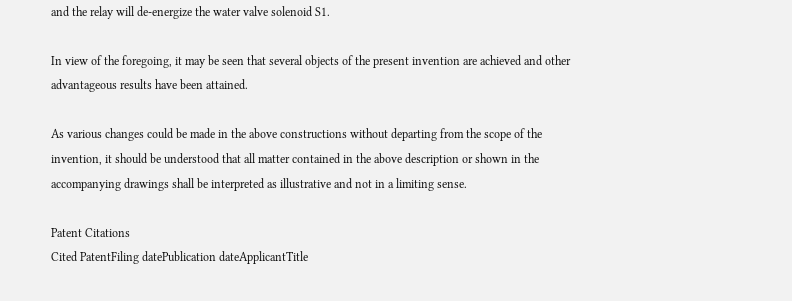and the relay will de-energize the water valve solenoid S1.

In view of the foregoing, it may be seen that several objects of the present invention are achieved and other advantageous results have been attained.

As various changes could be made in the above constructions without departing from the scope of the invention, it should be understood that all matter contained in the above description or shown in the accompanying drawings shall be interpreted as illustrative and not in a limiting sense.

Patent Citations
Cited PatentFiling datePublication dateApplicantTitle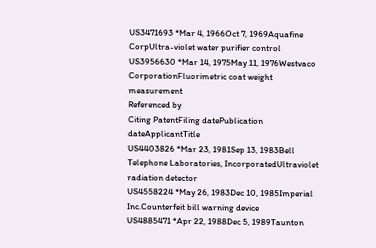US3471693 *Mar 4, 1966Oct 7, 1969Aquafine CorpUltra-violet water purifier control
US3956630 *Mar 14, 1975May 11, 1976Westvaco CorporationFluorimetric coat weight measurement
Referenced by
Citing PatentFiling datePublication dateApplicantTitle
US4403826 *Mar 23, 1981Sep 13, 1983Bell Telephone Laboratories, IncorporatedUltraviolet radiation detector
US4558224 *May 26, 1983Dec 10, 1985Imperial Inc.Counterfeit bill warning device
US4885471 *Apr 22, 1988Dec 5, 1989Taunton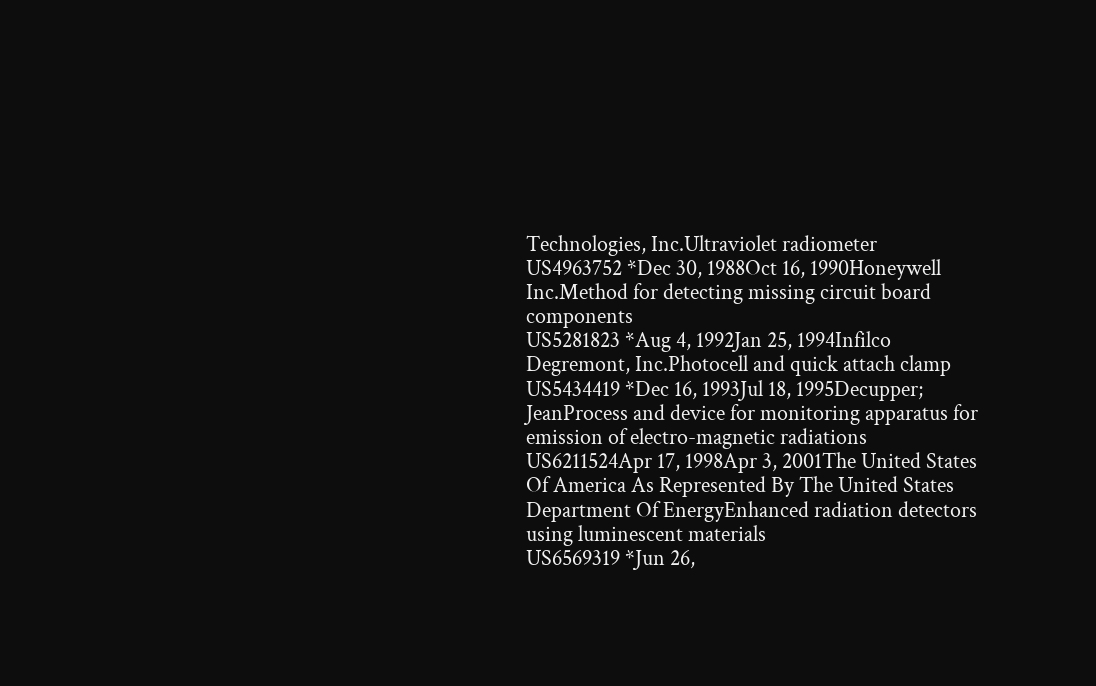Technologies, Inc.Ultraviolet radiometer
US4963752 *Dec 30, 1988Oct 16, 1990Honeywell Inc.Method for detecting missing circuit board components
US5281823 *Aug 4, 1992Jan 25, 1994Infilco Degremont, Inc.Photocell and quick attach clamp
US5434419 *Dec 16, 1993Jul 18, 1995Decupper; JeanProcess and device for monitoring apparatus for emission of electro-magnetic radiations
US6211524Apr 17, 1998Apr 3, 2001The United States Of America As Represented By The United States Department Of EnergyEnhanced radiation detectors using luminescent materials
US6569319 *Jun 26,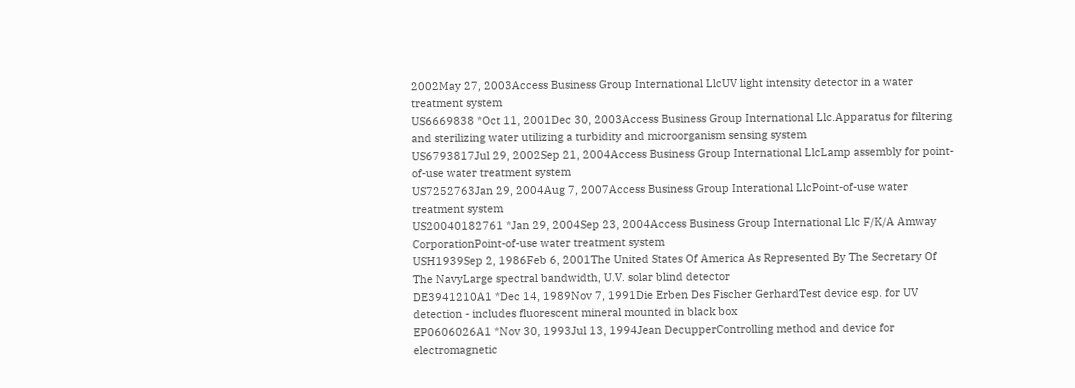2002May 27, 2003Access Business Group International LlcUV light intensity detector in a water treatment system
US6669838 *Oct 11, 2001Dec 30, 2003Access Business Group International Llc.Apparatus for filtering and sterilizing water utilizing a turbidity and microorganism sensing system
US6793817Jul 29, 2002Sep 21, 2004Access Business Group International LlcLamp assembly for point-of-use water treatment system
US7252763Jan 29, 2004Aug 7, 2007Access Business Group Interational LlcPoint-of-use water treatment system
US20040182761 *Jan 29, 2004Sep 23, 2004Access Business Group International Llc F/K/A Amway CorporationPoint-of-use water treatment system
USH1939Sep 2, 1986Feb 6, 2001The United States Of America As Represented By The Secretary Of The NavyLarge spectral bandwidth, U.V. solar blind detector
DE3941210A1 *Dec 14, 1989Nov 7, 1991Die Erben Des Fischer GerhardTest device esp. for UV detection - includes fluorescent mineral mounted in black box
EP0606026A1 *Nov 30, 1993Jul 13, 1994Jean DecupperControlling method and device for electromagnetic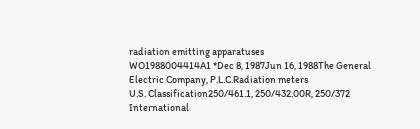radiation emitting apparatuses
WO1988004414A1 *Dec 8, 1987Jun 16, 1988The General Electric Company, P.L.C.Radiation meters
U.S. Classification250/461.1, 250/432.00R, 250/372
International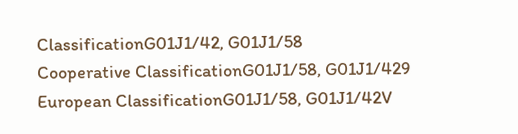ClassificationG01J1/42, G01J1/58
Cooperative ClassificationG01J1/58, G01J1/429
European ClassificationG01J1/58, G01J1/42V